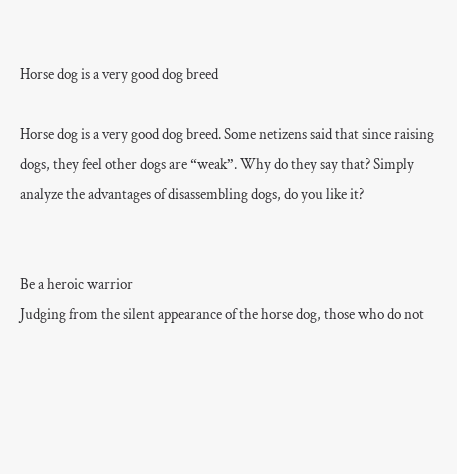Horse dog is a very good dog breed

Horse dog is a very good dog breed. Some netizens said that since raising dogs, they feel other dogs are “weak”. Why do they say that? Simply analyze the advantages of disassembling dogs, do you like it?


Be a heroic warrior
Judging from the silent appearance of the horse dog, those who do not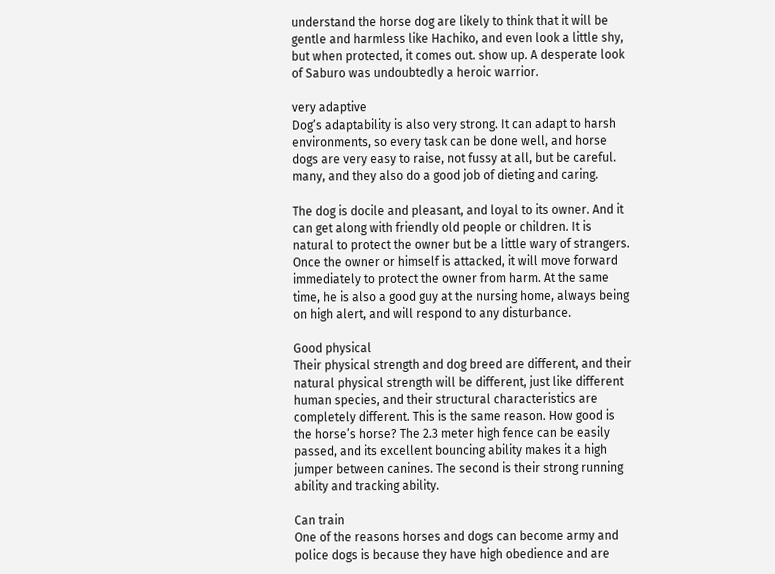understand the horse dog are likely to think that it will be gentle and harmless like Hachiko, and even look a little shy, but when protected, it comes out. show up. A desperate look of Saburo was undoubtedly a heroic warrior.

very adaptive
Dog’s adaptability is also very strong. It can adapt to harsh environments, so every task can be done well, and horse dogs are very easy to raise, not fussy at all, but be careful. many, and they also do a good job of dieting and caring.

The dog is docile and pleasant, and loyal to its owner. And it can get along with friendly old people or children. It is natural to protect the owner but be a little wary of strangers. Once the owner or himself is attacked, it will move forward immediately to protect the owner from harm. At the same time, he is also a good guy at the nursing home, always being on high alert, and will respond to any disturbance.

Good physical
Their physical strength and dog breed are different, and their natural physical strength will be different, just like different human species, and their structural characteristics are completely different. This is the same reason. How good is the horse’s horse? The 2.3 meter high fence can be easily passed, and its excellent bouncing ability makes it a high jumper between canines. The second is their strong running ability and tracking ability.

Can train
One of the reasons horses and dogs can become army and police dogs is because they have high obedience and are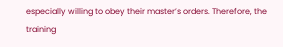especially willing to obey their master’s orders. Therefore, the training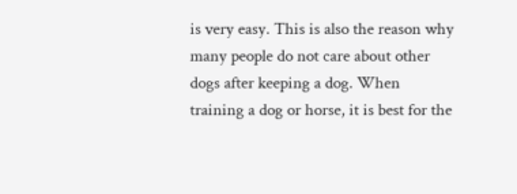is very easy. This is also the reason why many people do not care about other dogs after keeping a dog. When training a dog or horse, it is best for the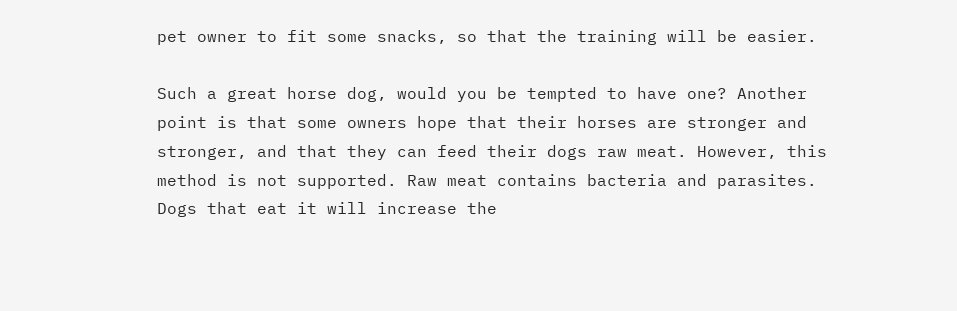pet owner to fit some snacks, so that the training will be easier.

Such a great horse dog, would you be tempted to have one? Another point is that some owners hope that their horses are stronger and stronger, and that they can feed their dogs raw meat. However, this method is not supported. Raw meat contains bacteria and parasites. Dogs that eat it will increase the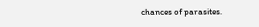chances of parasites.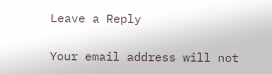Leave a Reply

Your email address will not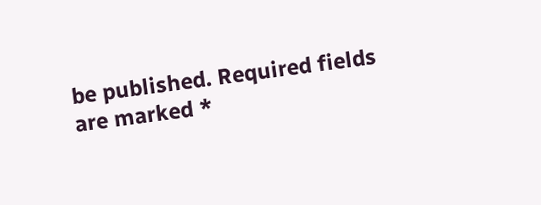be published. Required fields are marked *